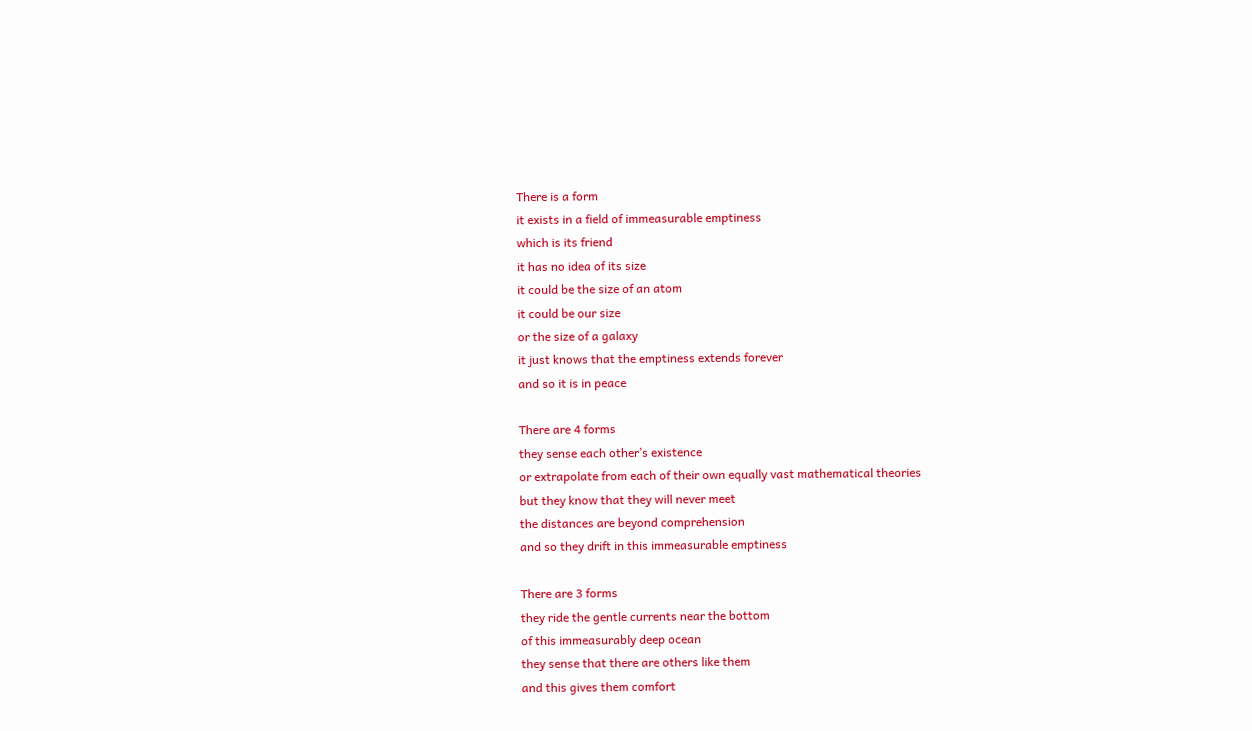There is a form
it exists in a field of immeasurable emptiness
which is its friend
it has no idea of its size
it could be the size of an atom
it could be our size
or the size of a galaxy
it just knows that the emptiness extends forever
and so it is in peace

There are 4 forms
they sense each other’s existence
or extrapolate from each of their own equally vast mathematical theories
but they know that they will never meet
the distances are beyond comprehension
and so they drift in this immeasurable emptiness

There are 3 forms
they ride the gentle currents near the bottom
of this immeasurably deep ocean
they sense that there are others like them
and this gives them comfort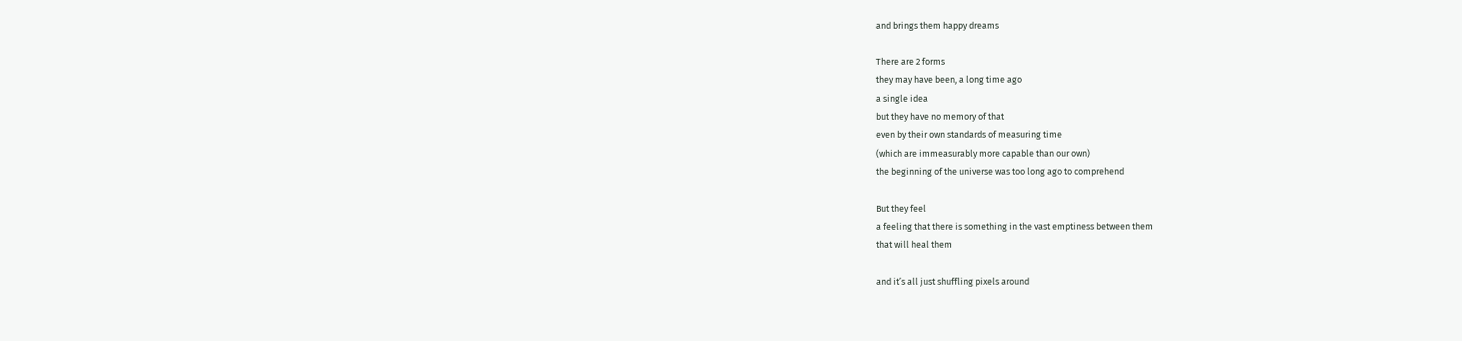and brings them happy dreams

There are 2 forms
they may have been, a long time ago
a single idea
but they have no memory of that
even by their own standards of measuring time
(which are immeasurably more capable than our own)
the beginning of the universe was too long ago to comprehend

But they feel
a feeling that there is something in the vast emptiness between them
that will heal them

and it’s all just shuffling pixels around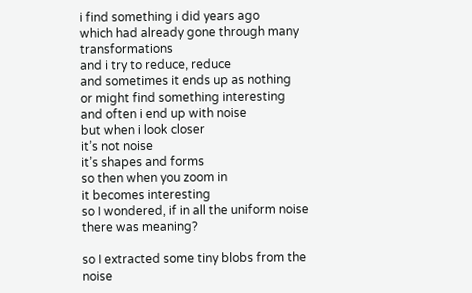i find something i did years ago
which had already gone through many transformations
and i try to reduce, reduce
and sometimes it ends up as nothing
or might find something interesting
and often i end up with noise
but when i look closer
it’s not noise
it’s shapes and forms
so then when you zoom in
it becomes interesting
so I wondered, if in all the uniform noise
there was meaning?

so I extracted some tiny blobs from the noise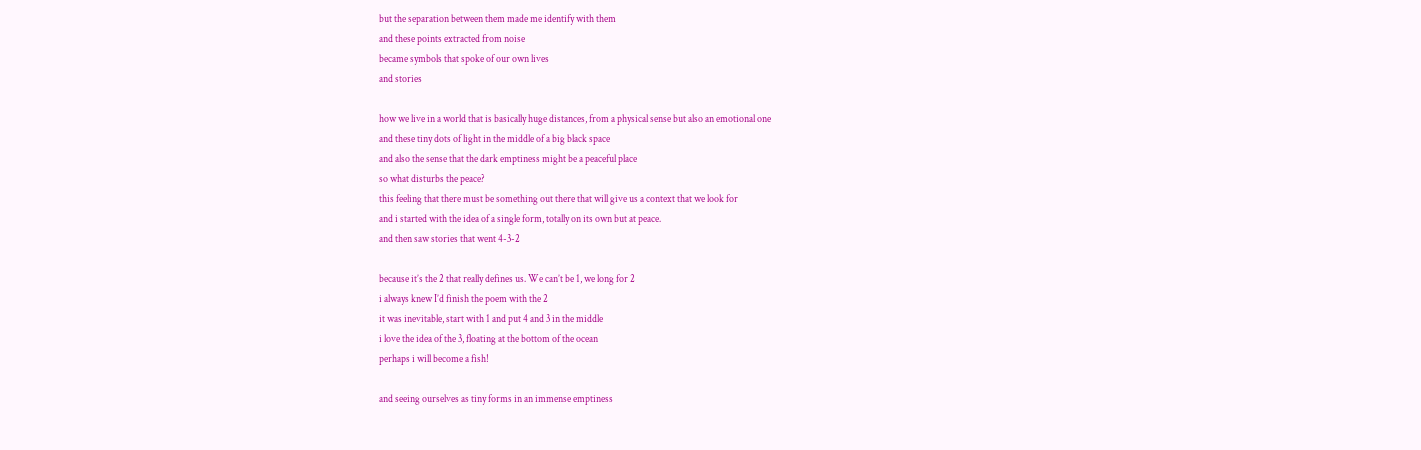but the separation between them made me identify with them
and these points extracted from noise
became symbols that spoke of our own lives
and stories

how we live in a world that is basically huge distances, from a physical sense but also an emotional one
and these tiny dots of light in the middle of a big black space
and also the sense that the dark emptiness might be a peaceful place
so what disturbs the peace?
this feeling that there must be something out there that will give us a context that we look for
and i started with the idea of a single form, totally on its own but at peace.
and then saw stories that went 4-3-2

because it’s the 2 that really defines us. We can’t be 1, we long for 2
i always knew I’d finish the poem with the 2
it was inevitable, start with 1 and put 4 and 3 in the middle
i love the idea of the 3, floating at the bottom of the ocean
perhaps i will become a fish!

and seeing ourselves as tiny forms in an immense emptiness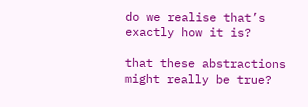do we realise that’s exactly how it is?

that these abstractions might really be true?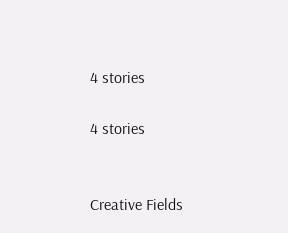4 stories

4 stories


Creative Fields